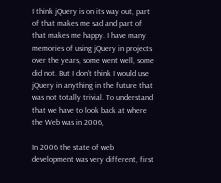I think jQuery is on its way out, part of that makes me sad and part of that makes me happy. I have many memories of using jQuery in projects over the years, some went well, some did not. But I don’t think I would use jQuery in anything in the future that was not totally trivial. To understand that we have to look back at where the Web was in 2006,

In 2006 the state of web development was very different, first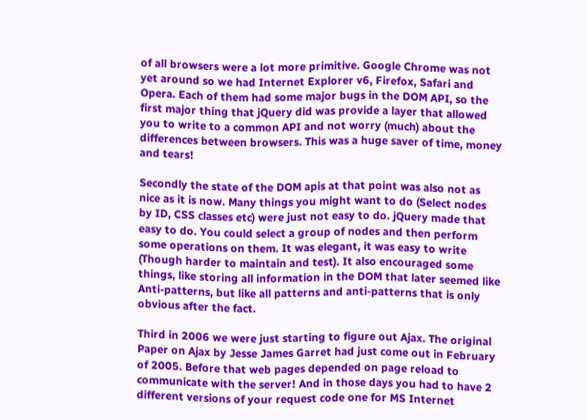of all browsers were a lot more primitive. Google Chrome was not yet around so we had Internet Explorer v6, Firefox, Safari and Opera. Each of them had some major bugs in the DOM API, so the first major thing that jQuery did was provide a layer that allowed you to write to a common API and not worry (much) about the differences between browsers. This was a huge saver of time, money and tears!

Secondly the state of the DOM apis at that point was also not as nice as it is now. Many things you might want to do (Select nodes by ID, CSS classes etc) were just not easy to do. jQuery made that easy to do. You could select a group of nodes and then perform some operations on them. It was elegant, it was easy to write (Though harder to maintain and test). It also encouraged some things, like storing all information in the DOM that later seemed like Anti-patterns, but like all patterns and anti-patterns that is only obvious after the fact.

Third in 2006 we were just starting to figure out Ajax. The original Paper on Ajax by Jesse James Garret had just come out in February of 2005. Before that web pages depended on page reload to communicate with the server! And in those days you had to have 2 different versions of your request code one for MS Internet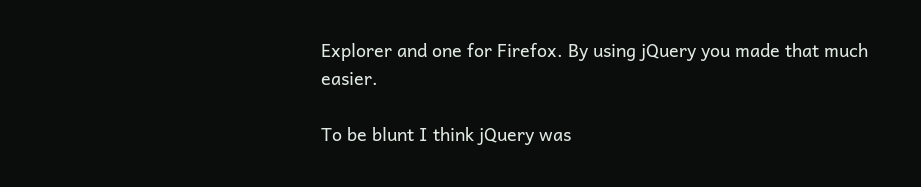Explorer and one for Firefox. By using jQuery you made that much easier.

To be blunt I think jQuery was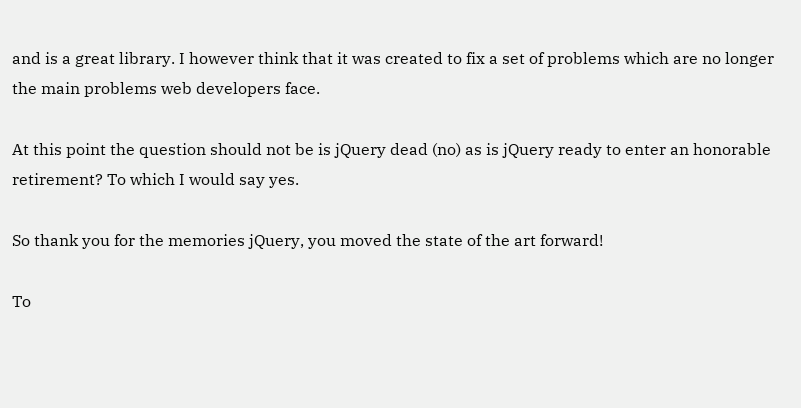and is a great library. I however think that it was created to fix a set of problems which are no longer the main problems web developers face.

At this point the question should not be is jQuery dead (no) as is jQuery ready to enter an honorable retirement? To which I would say yes.

So thank you for the memories jQuery, you moved the state of the art forward!

To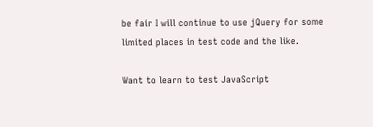be fair I will continue to use jQuery for some limited places in test code and the like.

Want to learn to test JavaScript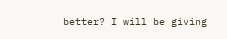better? I will be giving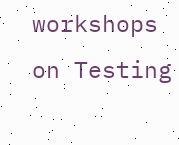workshops on Testing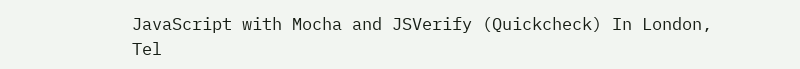JavaScript with Mocha and JSVerify (Quickcheck) In London, Tel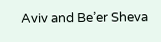Aviv and Be’er Sheva